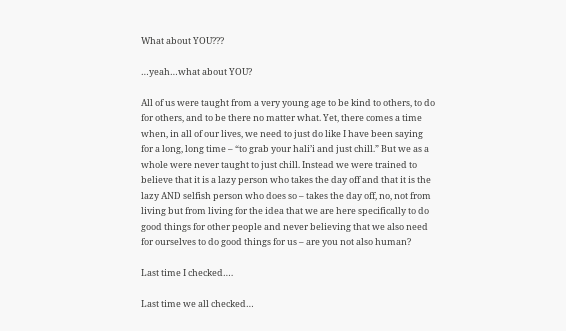What about YOU???

…yeah…what about YOU?

All of us were taught from a very young age to be kind to others, to do for others, and to be there no matter what. Yet, there comes a time when, in all of our lives, we need to just do like I have been saying for a long, long time – “to grab your hali’i and just chill.” But we as a whole were never taught to just chill. Instead we were trained to believe that it is a lazy person who takes the day off and that it is the lazy AND selfish person who does so – takes the day off, no, not from living but from living for the idea that we are here specifically to do good things for other people and never believing that we also need for ourselves to do good things for us – are you not also human?

Last time I checked….

Last time we all checked…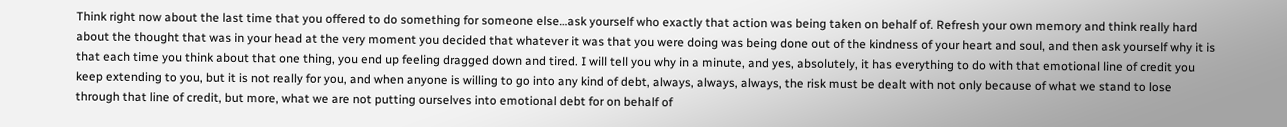Think right now about the last time that you offered to do something for someone else…ask yourself who exactly that action was being taken on behalf of. Refresh your own memory and think really hard about the thought that was in your head at the very moment you decided that whatever it was that you were doing was being done out of the kindness of your heart and soul, and then ask yourself why it is that each time you think about that one thing, you end up feeling dragged down and tired. I will tell you why in a minute, and yes, absolutely, it has everything to do with that emotional line of credit you keep extending to you, but it is not really for you, and when anyone is willing to go into any kind of debt, always, always, always, the risk must be dealt with not only because of what we stand to lose through that line of credit, but more, what we are not putting ourselves into emotional debt for on behalf of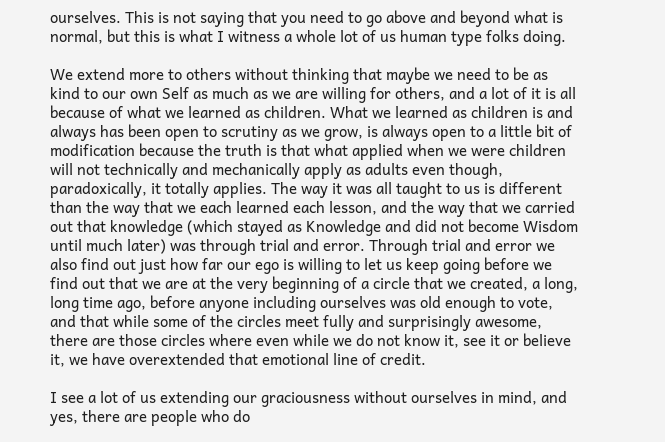ourselves. This is not saying that you need to go above and beyond what is normal, but this is what I witness a whole lot of us human type folks doing.

We extend more to others without thinking that maybe we need to be as kind to our own Self as much as we are willing for others, and a lot of it is all because of what we learned as children. What we learned as children is and always has been open to scrutiny as we grow, is always open to a little bit of modification because the truth is that what applied when we were children will not technically and mechanically apply as adults even though, paradoxically, it totally applies. The way it was all taught to us is different than the way that we each learned each lesson, and the way that we carried out that knowledge (which stayed as Knowledge and did not become Wisdom until much later) was through trial and error. Through trial and error we also find out just how far our ego is willing to let us keep going before we find out that we are at the very beginning of a circle that we created, a long, long time ago, before anyone including ourselves was old enough to vote, and that while some of the circles meet fully and surprisingly awesome, there are those circles where even while we do not know it, see it or believe it, we have overextended that emotional line of credit.

I see a lot of us extending our graciousness without ourselves in mind, and yes, there are people who do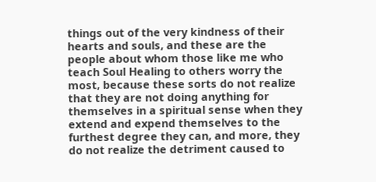things out of the very kindness of their hearts and souls, and these are the people about whom those like me who teach Soul Healing to others worry the most, because these sorts do not realize that they are not doing anything for themselves in a spiritual sense when they extend and expend themselves to the furthest degree they can, and more, they do not realize the detriment caused to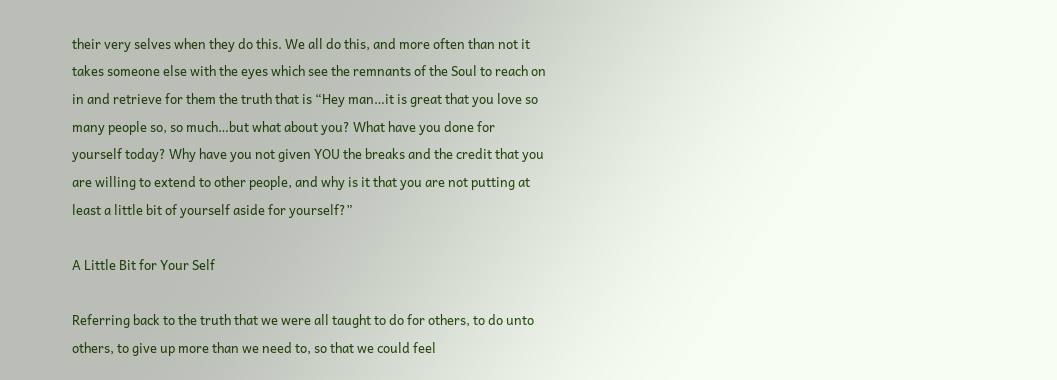their very selves when they do this. We all do this, and more often than not it takes someone else with the eyes which see the remnants of the Soul to reach on in and retrieve for them the truth that is “Hey man…it is great that you love so many people so, so much…but what about you? What have you done for yourself today? Why have you not given YOU the breaks and the credit that you are willing to extend to other people, and why is it that you are not putting at least a little bit of yourself aside for yourself?”

A Little Bit for Your Self

Referring back to the truth that we were all taught to do for others, to do unto others, to give up more than we need to, so that we could feel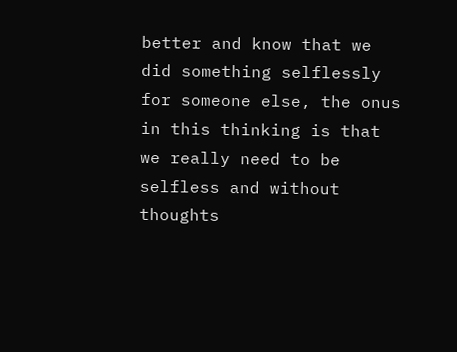better and know that we did something selflessly for someone else, the onus in this thinking is that we really need to be selfless and without thoughts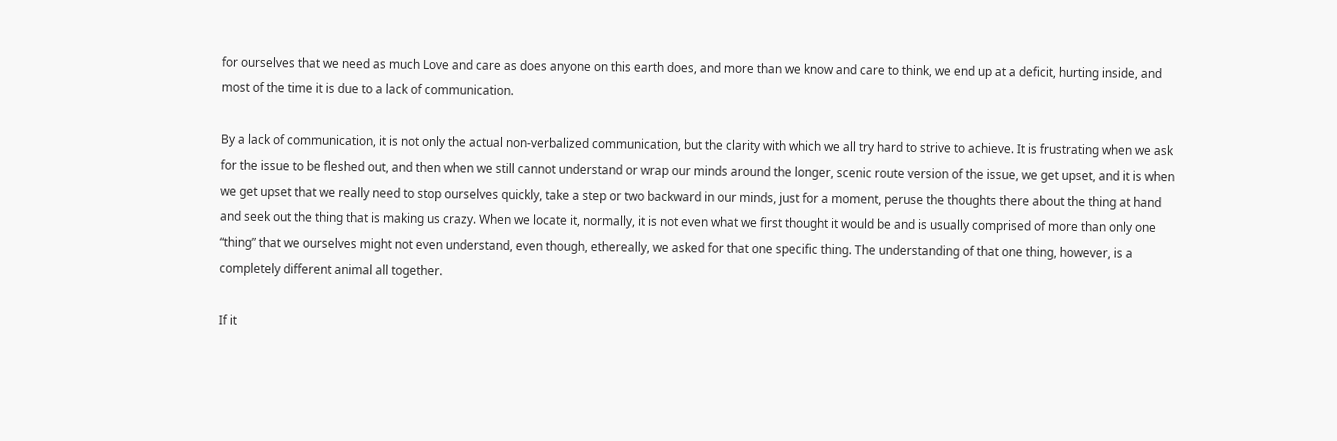for ourselves that we need as much Love and care as does anyone on this earth does, and more than we know and care to think, we end up at a deficit, hurting inside, and most of the time it is due to a lack of communication.

By a lack of communication, it is not only the actual non-verbalized communication, but the clarity with which we all try hard to strive to achieve. It is frustrating when we ask for the issue to be fleshed out, and then when we still cannot understand or wrap our minds around the longer, scenic route version of the issue, we get upset, and it is when we get upset that we really need to stop ourselves quickly, take a step or two backward in our minds, just for a moment, peruse the thoughts there about the thing at hand and seek out the thing that is making us crazy. When we locate it, normally, it is not even what we first thought it would be and is usually comprised of more than only one “thing” that we ourselves might not even understand, even though, ethereally, we asked for that one specific thing. The understanding of that one thing, however, is a completely different animal all together.

If it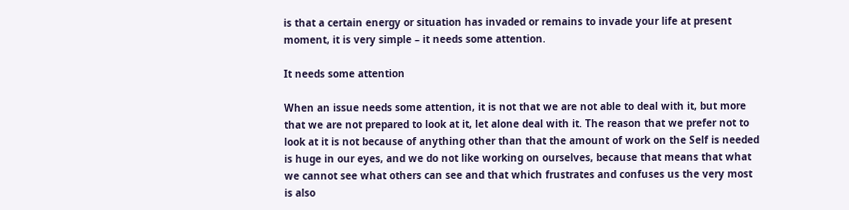is that a certain energy or situation has invaded or remains to invade your life at present moment, it is very simple – it needs some attention.

It needs some attention

When an issue needs some attention, it is not that we are not able to deal with it, but more that we are not prepared to look at it, let alone deal with it. The reason that we prefer not to look at it is not because of anything other than that the amount of work on the Self is needed is huge in our eyes, and we do not like working on ourselves, because that means that what we cannot see what others can see and that which frustrates and confuses us the very most is also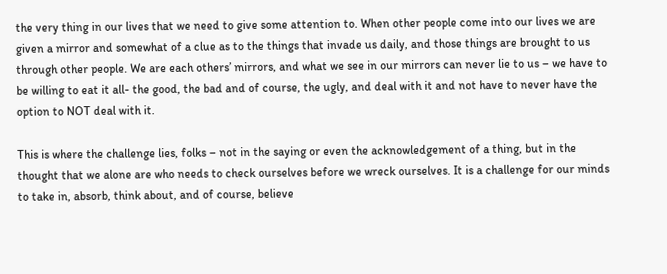the very thing in our lives that we need to give some attention to. When other people come into our lives we are given a mirror and somewhat of a clue as to the things that invade us daily, and those things are brought to us through other people. We are each others’ mirrors, and what we see in our mirrors can never lie to us – we have to be willing to eat it all- the good, the bad and of course, the ugly, and deal with it and not have to never have the option to NOT deal with it.

This is where the challenge lies, folks – not in the saying or even the acknowledgement of a thing, but in the thought that we alone are who needs to check ourselves before we wreck ourselves. It is a challenge for our minds to take in, absorb, think about, and of course, believe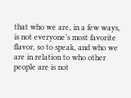that who we are, in a few ways, is not everyone’s most favorite flavor, so to speak, and who we are in relation to who other people are is not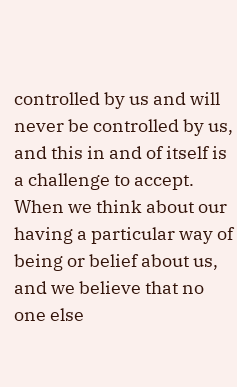controlled by us and will never be controlled by us, and this in and of itself is a challenge to accept. When we think about our having a particular way of being or belief about us, and we believe that no one else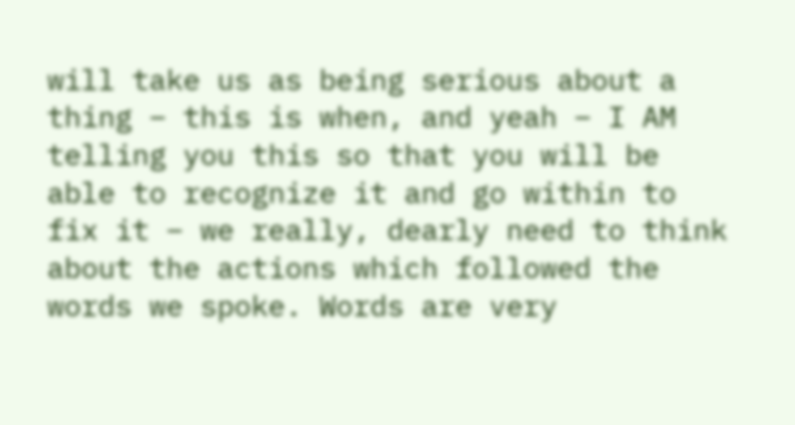will take us as being serious about a thing – this is when, and yeah – I AM telling you this so that you will be able to recognize it and go within to fix it – we really, dearly need to think about the actions which followed the words we spoke. Words are very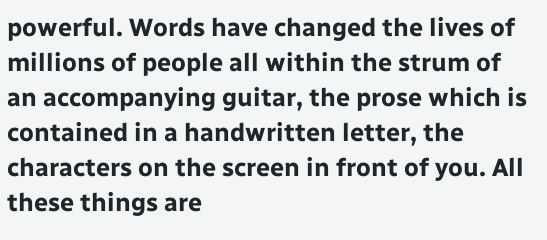powerful. Words have changed the lives of millions of people all within the strum of an accompanying guitar, the prose which is contained in a handwritten letter, the characters on the screen in front of you. All these things are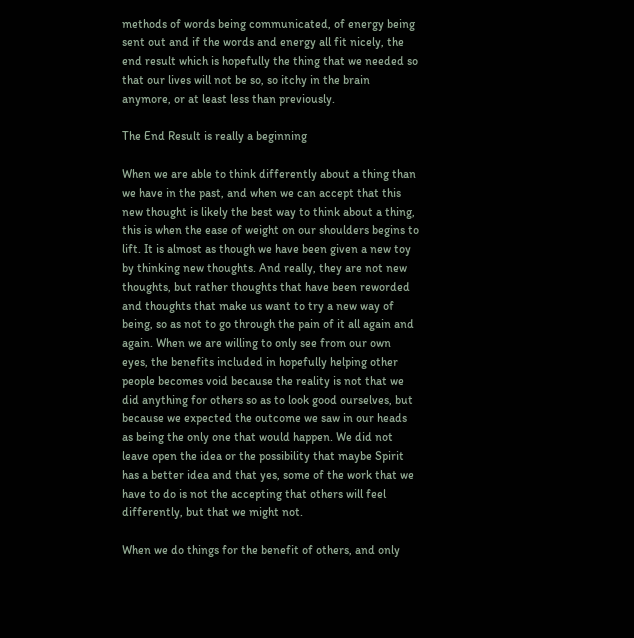methods of words being communicated, of energy being sent out and if the words and energy all fit nicely, the end result which is hopefully the thing that we needed so that our lives will not be so, so itchy in the brain anymore, or at least less than previously.

The End Result is really a beginning

When we are able to think differently about a thing than we have in the past, and when we can accept that this new thought is likely the best way to think about a thing, this is when the ease of weight on our shoulders begins to lift. It is almost as though we have been given a new toy by thinking new thoughts. And really, they are not new thoughts, but rather thoughts that have been reworded and thoughts that make us want to try a new way of being, so as not to go through the pain of it all again and again. When we are willing to only see from our own eyes, the benefits included in hopefully helping other people becomes void because the reality is not that we did anything for others so as to look good ourselves, but because we expected the outcome we saw in our heads as being the only one that would happen. We did not leave open the idea or the possibility that maybe Spirit has a better idea and that yes, some of the work that we have to do is not the accepting that others will feel differently, but that we might not.

When we do things for the benefit of others, and only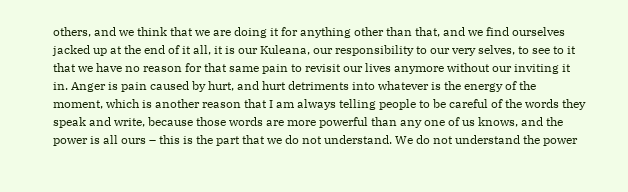others, and we think that we are doing it for anything other than that, and we find ourselves jacked up at the end of it all, it is our Kuleana, our responsibility to our very selves, to see to it that we have no reason for that same pain to revisit our lives anymore without our inviting it in. Anger is pain caused by hurt, and hurt detriments into whatever is the energy of the moment, which is another reason that I am always telling people to be careful of the words they speak and write, because those words are more powerful than any one of us knows, and the power is all ours – this is the part that we do not understand. We do not understand the power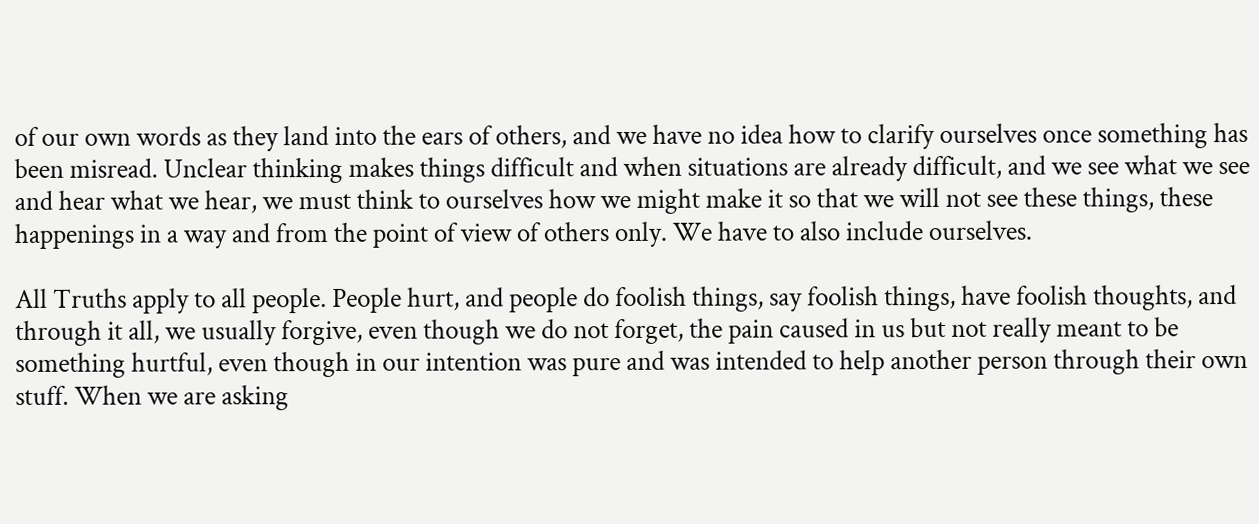of our own words as they land into the ears of others, and we have no idea how to clarify ourselves once something has been misread. Unclear thinking makes things difficult and when situations are already difficult, and we see what we see and hear what we hear, we must think to ourselves how we might make it so that we will not see these things, these happenings in a way and from the point of view of others only. We have to also include ourselves.

All Truths apply to all people. People hurt, and people do foolish things, say foolish things, have foolish thoughts, and through it all, we usually forgive, even though we do not forget, the pain caused in us but not really meant to be something hurtful, even though in our intention was pure and was intended to help another person through their own stuff. When we are asking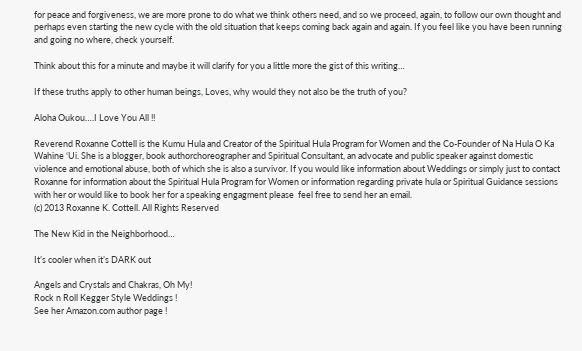for peace and forgiveness, we are more prone to do what we think others need, and so we proceed, again, to follow our own thought and perhaps even starting the new cycle with the old situation that keeps coming back again and again. If you feel like you have been running and going no where, check yourself.

Think about this for a minute and maybe it will clarify for you a little more the gist of this writing…

If these truths apply to other human beings, Loves, why would they not also be the truth of you?

Aloha Oukou….I Love You All !!

Reverend Roxanne Cottell is the Kumu Hula and Creator of the Spiritual Hula Program for Women and the Co-Founder of Na Hula O Ka Wahine ‘Ui. She is a blogger, book authorchoreographer and Spiritual Consultant, an advocate and public speaker against domestic violence and emotional abuse, both of which she is also a survivor. If you would like information about Weddings or simply just to contact Roxanne for information about the Spiritual Hula Program for Women or information regarding private hula or Spiritual Guidance sessions with her or would like to book her for a speaking engagment please  feel free to send her an email.
(c) 2013 Roxanne K. Cottell. All Rights Reserved

The New Kid in the Neighborhood…

It’s cooler when it’s DARK out

Angels and Crystals and Chakras, Oh My!
Rock n Roll Kegger Style Weddings !
See her Amazon.com author page !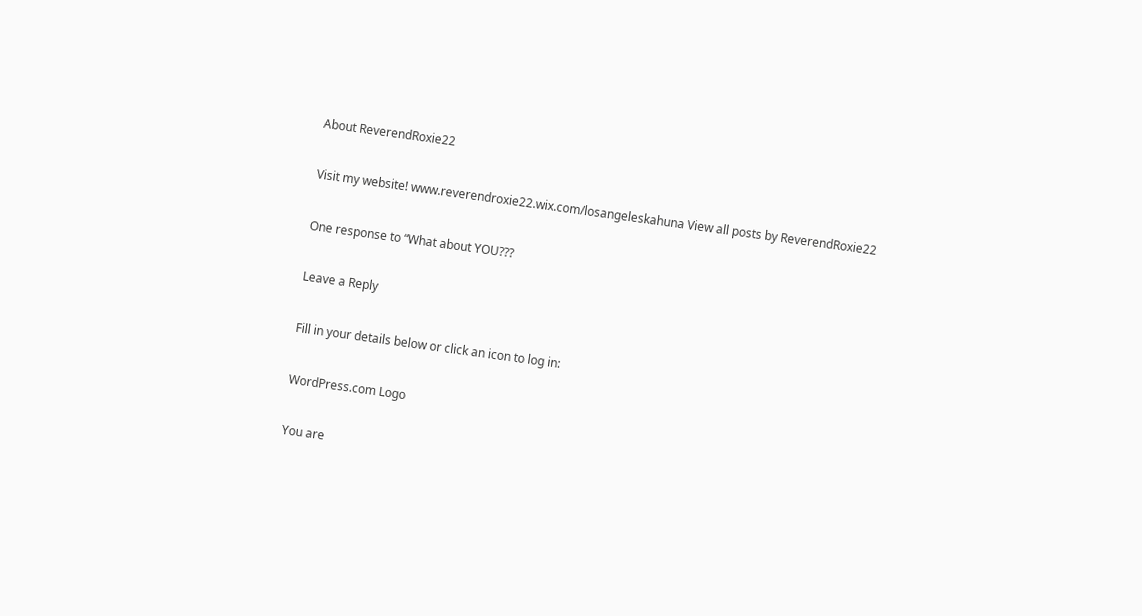About ReverendRoxie22

Visit my website! www.reverendroxie22.wix.com/losangeleskahuna View all posts by ReverendRoxie22

One response to “What about YOU???

Leave a Reply

Fill in your details below or click an icon to log in:

WordPress.com Logo

You are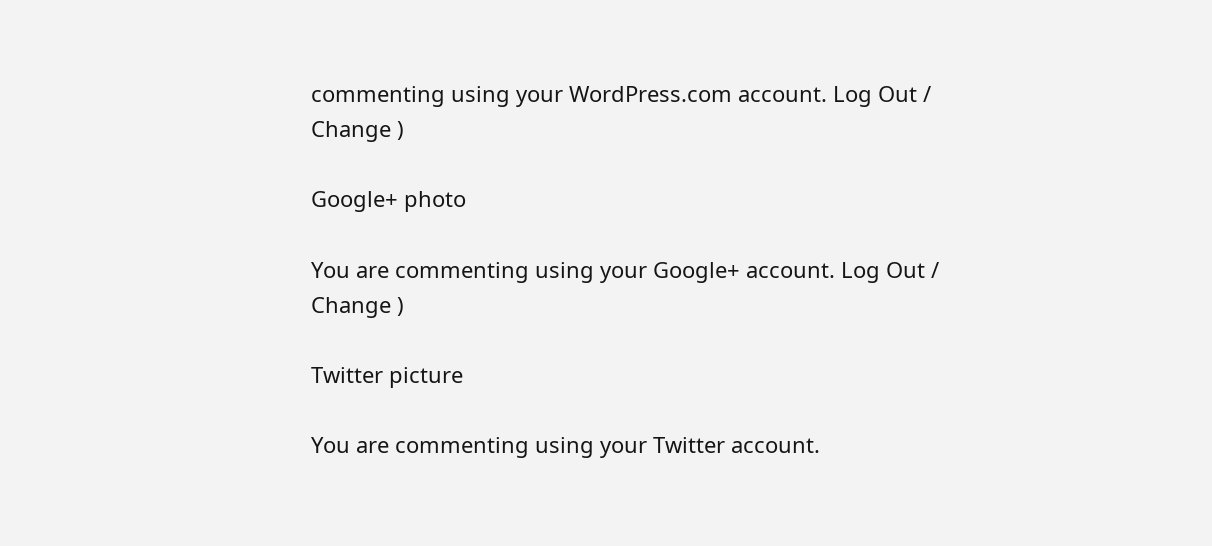commenting using your WordPress.com account. Log Out /  Change )

Google+ photo

You are commenting using your Google+ account. Log Out /  Change )

Twitter picture

You are commenting using your Twitter account.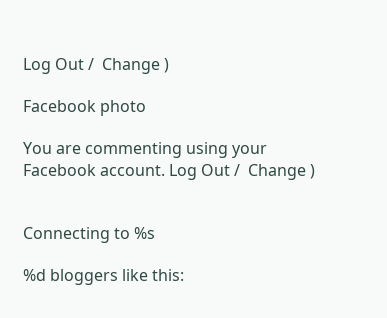Log Out /  Change )

Facebook photo

You are commenting using your Facebook account. Log Out /  Change )


Connecting to %s

%d bloggers like this: